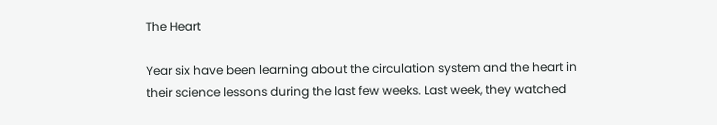The Heart

Year six have been learning about the circulation system and the heart in their science lessons during the last few weeks. Last week, they watched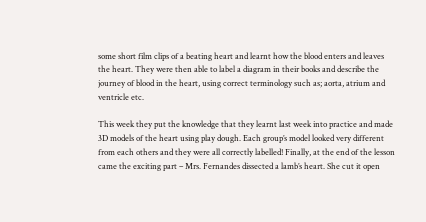some short film clips of a beating heart and learnt how the blood enters and leaves the heart. They were then able to label a diagram in their books and describe the journey of blood in the heart, using correct terminology such as; aorta, atrium and ventricle etc.

This week they put the knowledge that they learnt last week into practice and made 3D models of the heart using play dough. Each group’s model looked very different from each others and they were all correctly labelled! Finally, at the end of the lesson came the exciting part – Mrs. Fernandes dissected a lamb’s heart. She cut it open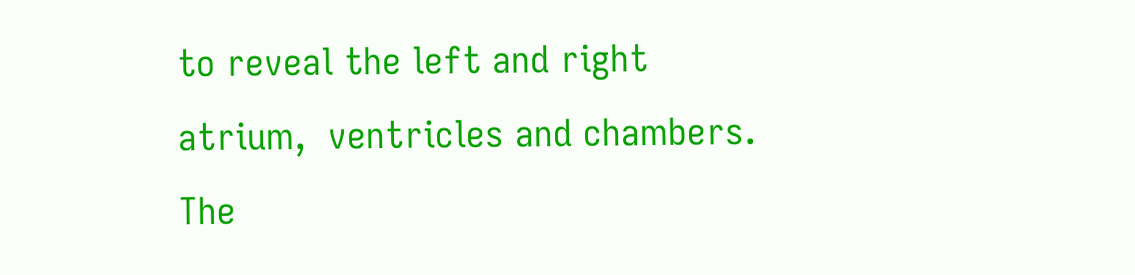to reveal the left and right atrium,  ventricles and chambers. The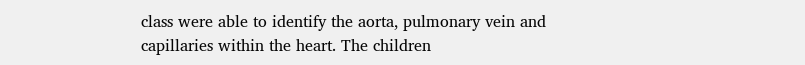class were able to identify the aorta, pulmonary vein and capillaries within the heart. The children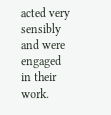acted very sensibly and were engaged in their work.